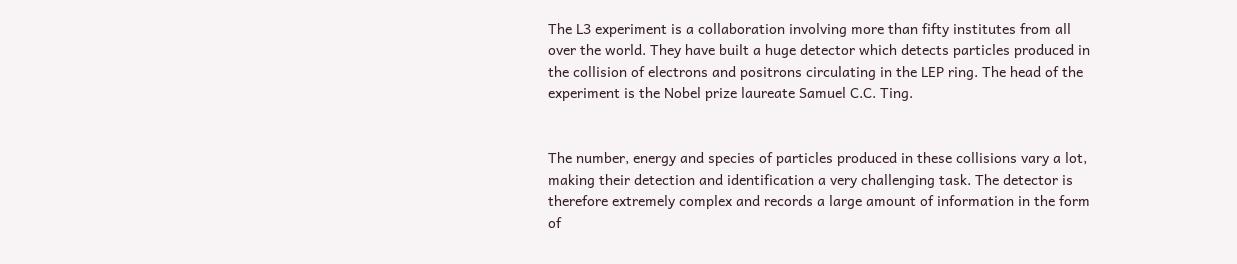The L3 experiment is a collaboration involving more than fifty institutes from all over the world. They have built a huge detector which detects particles produced in the collision of electrons and positrons circulating in the LEP ring. The head of the experiment is the Nobel prize laureate Samuel C.C. Ting.


The number, energy and species of particles produced in these collisions vary a lot, making their detection and identification a very challenging task. The detector is therefore extremely complex and records a large amount of information in the form of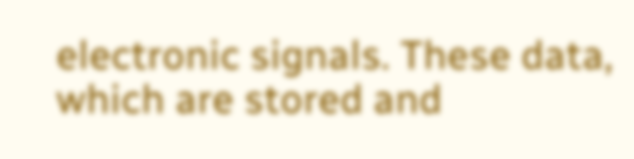electronic signals. These data, which are stored and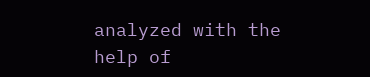analyzed with the help of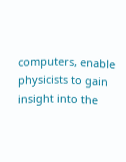computers, enable physicists to gain insight into the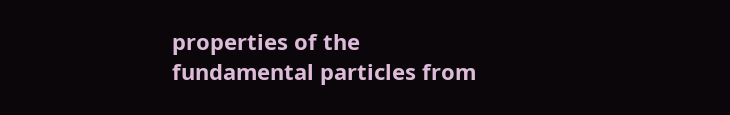properties of the fundamental particles from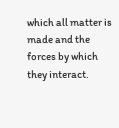which all matter is made and the forces by which they interact.